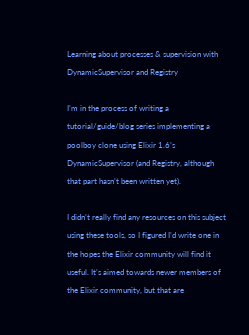Learning about processes & supervision with DynamicSupervisor and Registry

I’m in the process of writing a tutorial/guide/blog series implementing a poolboy clone using Elixir 1.6’s DynamicSupervisor (and Registry, although that part hasn’t been written yet).

I didn’t really find any resources on this subject using these tools, so I figured I’d write one in the hopes the Elixir community will find it useful. It’s aimed towards newer members of the Elixir community, but that are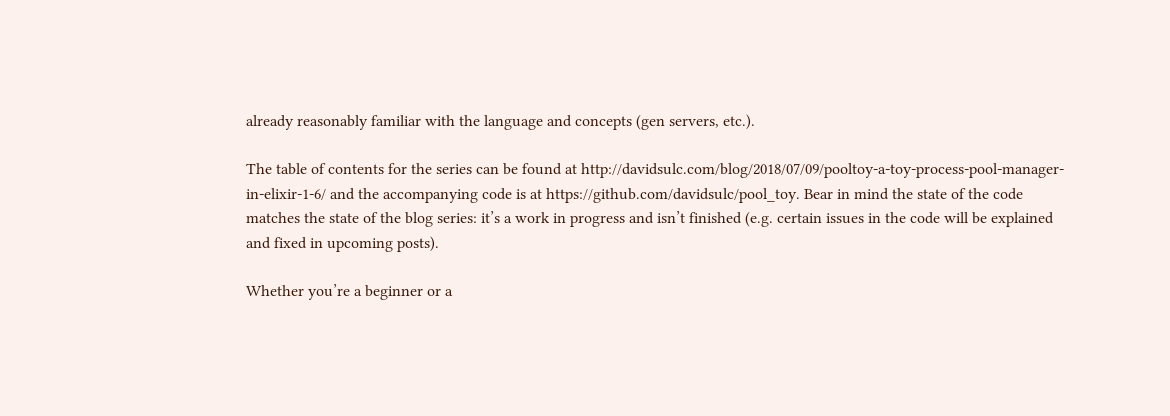already reasonably familiar with the language and concepts (gen servers, etc.).

The table of contents for the series can be found at http://davidsulc.com/blog/2018/07/09/pooltoy-a-toy-process-pool-manager-in-elixir-1-6/ and the accompanying code is at https://github.com/davidsulc/pool_toy. Bear in mind the state of the code matches the state of the blog series: it’s a work in progress and isn’t finished (e.g. certain issues in the code will be explained and fixed in upcoming posts).

Whether you’re a beginner or a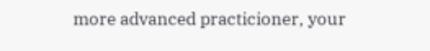more advanced practicioner, your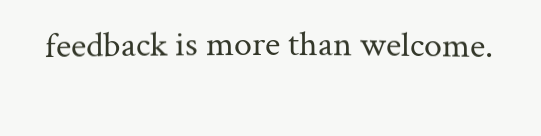feedback is more than welcome.